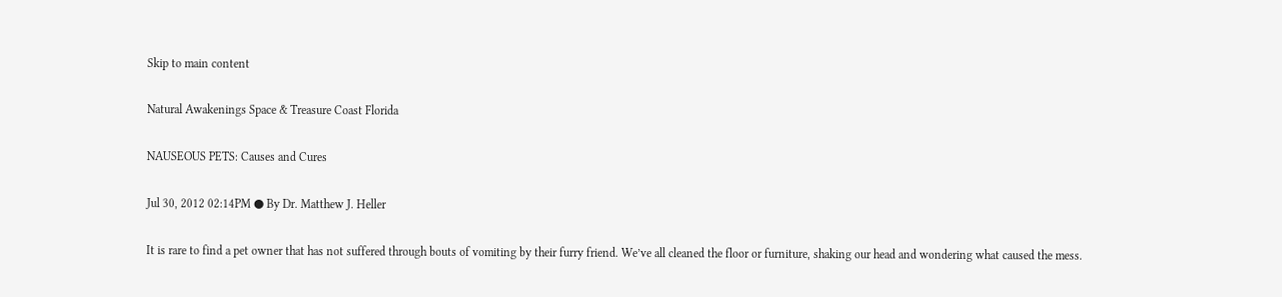Skip to main content

Natural Awakenings Space & Treasure Coast Florida

NAUSEOUS PETS: Causes and Cures

Jul 30, 2012 02:14PM ● By Dr. Matthew J. Heller

It is rare to find a pet owner that has not suffered through bouts of vomiting by their furry friend. We’ve all cleaned the floor or furniture, shaking our head and wondering what caused the mess.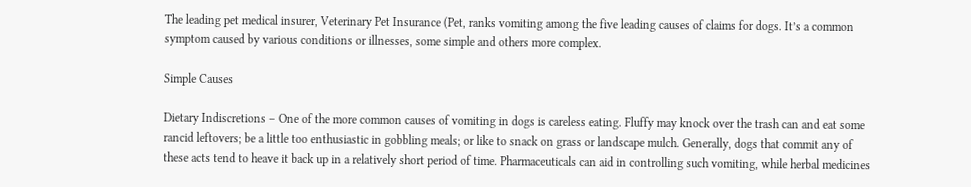The leading pet medical insurer, Veterinary Pet Insurance (Pet, ranks vomiting among the five leading causes of claims for dogs. It’s a common symptom caused by various conditions or illnesses, some simple and others more complex.

Simple Causes

Dietary Indiscretions – One of the more common causes of vomiting in dogs is careless eating. Fluffy may knock over the trash can and eat some rancid leftovers; be a little too enthusiastic in gobbling meals; or like to snack on grass or landscape mulch. Generally, dogs that commit any of these acts tend to heave it back up in a relatively short period of time. Pharmaceuticals can aid in controlling such vomiting, while herbal medicines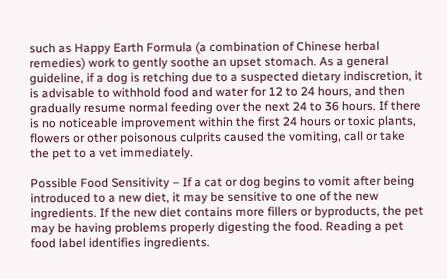such as Happy Earth Formula (a combination of Chinese herbal remedies) work to gently soothe an upset stomach. As a general guideline, if a dog is retching due to a suspected dietary indiscretion, it is advisable to withhold food and water for 12 to 24 hours, and then gradually resume normal feeding over the next 24 to 36 hours. If there is no noticeable improvement within the first 24 hours or toxic plants, flowers or other poisonous culprits caused the vomiting, call or take the pet to a vet immediately.

Possible Food Sensitivity – If a cat or dog begins to vomit after being introduced to a new diet, it may be sensitive to one of the new ingredients. If the new diet contains more fillers or byproducts, the pet may be having problems properly digesting the food. Reading a pet food label identifies ingredients.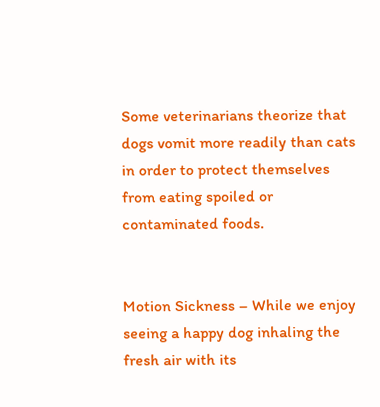Some veterinarians theorize that dogs vomit more readily than cats in order to protect themselves from eating spoiled or contaminated foods.


Motion Sickness – While we enjoy seeing a happy dog inhaling the fresh air with its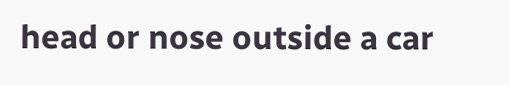head or nose outside a car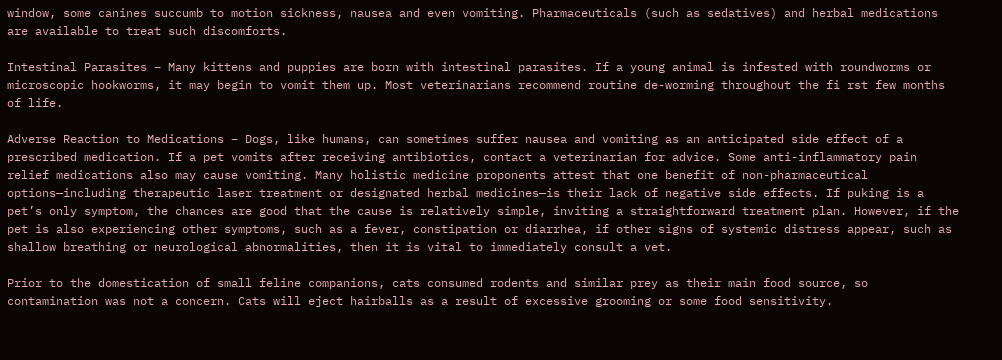window, some canines succumb to motion sickness, nausea and even vomiting. Pharmaceuticals (such as sedatives) and herbal medications are available to treat such discomforts.

Intestinal Parasites – Many kittens and puppies are born with intestinal parasites. If a young animal is infested with roundworms or microscopic hookworms, it may begin to vomit them up. Most veterinarians recommend routine de-worming throughout the fi rst few months of life.

Adverse Reaction to Medications – Dogs, like humans, can sometimes suffer nausea and vomiting as an anticipated side effect of a prescribed medication. If a pet vomits after receiving antibiotics, contact a veterinarian for advice. Some anti-inflammatory pain relief medications also may cause vomiting. Many holistic medicine proponents attest that one benefit of non-pharmaceutical options—including therapeutic laser treatment or designated herbal medicines—is their lack of negative side effects. If puking is a pet’s only symptom, the chances are good that the cause is relatively simple, inviting a straightforward treatment plan. However, if the pet is also experiencing other symptoms, such as a fever, constipation or diarrhea, if other signs of systemic distress appear, such as shallow breathing or neurological abnormalities, then it is vital to immediately consult a vet.

Prior to the domestication of small feline companions, cats consumed rodents and similar prey as their main food source, so contamination was not a concern. Cats will eject hairballs as a result of excessive grooming or some food sensitivity.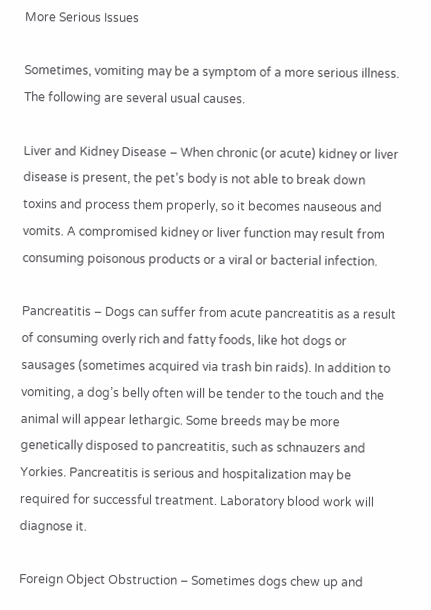More Serious Issues

Sometimes, vomiting may be a symptom of a more serious illness. The following are several usual causes.

Liver and Kidney Disease – When chronic (or acute) kidney or liver disease is present, the pet’s body is not able to break down toxins and process them properly, so it becomes nauseous and vomits. A compromised kidney or liver function may result from consuming poisonous products or a viral or bacterial infection.

Pancreatitis – Dogs can suffer from acute pancreatitis as a result of consuming overly rich and fatty foods, like hot dogs or sausages (sometimes acquired via trash bin raids). In addition to vomiting, a dog’s belly often will be tender to the touch and the animal will appear lethargic. Some breeds may be more genetically disposed to pancreatitis, such as schnauzers and Yorkies. Pancreatitis is serious and hospitalization may be required for successful treatment. Laboratory blood work will diagnose it.

Foreign Object Obstruction – Sometimes dogs chew up and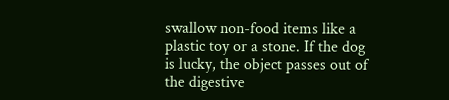swallow non-food items like a plastic toy or a stone. If the dog is lucky, the object passes out of the digestive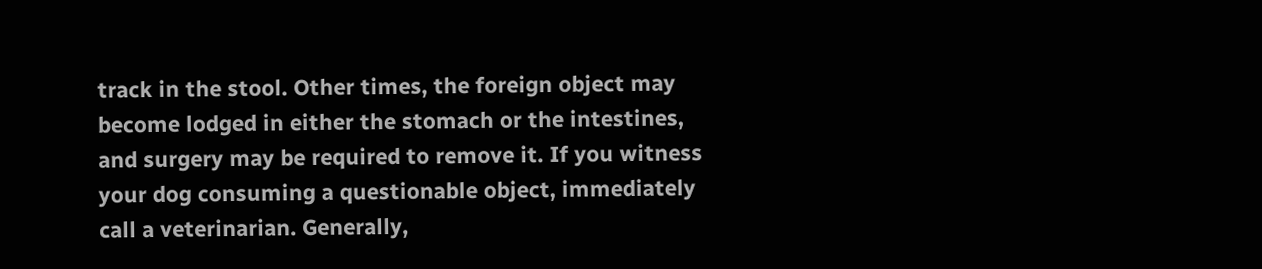track in the stool. Other times, the foreign object may become lodged in either the stomach or the intestines, and surgery may be required to remove it. If you witness your dog consuming a questionable object, immediately call a veterinarian. Generally,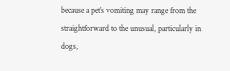because a pet’s vomiting may range from the straightforward to the unusual, particularly in dogs,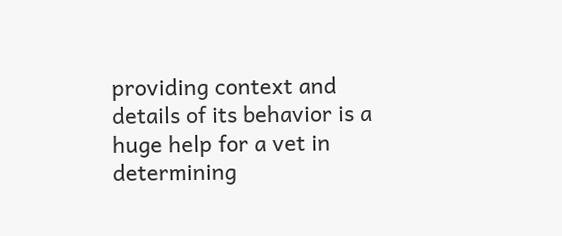providing context and details of its behavior is a huge help for a vet in determining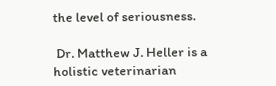the level of seriousness.

 Dr. Matthew J. Heller is a holistic veterinarian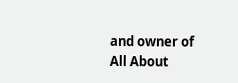and owner of All About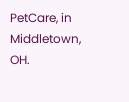PetCare, in Middletown, OH.